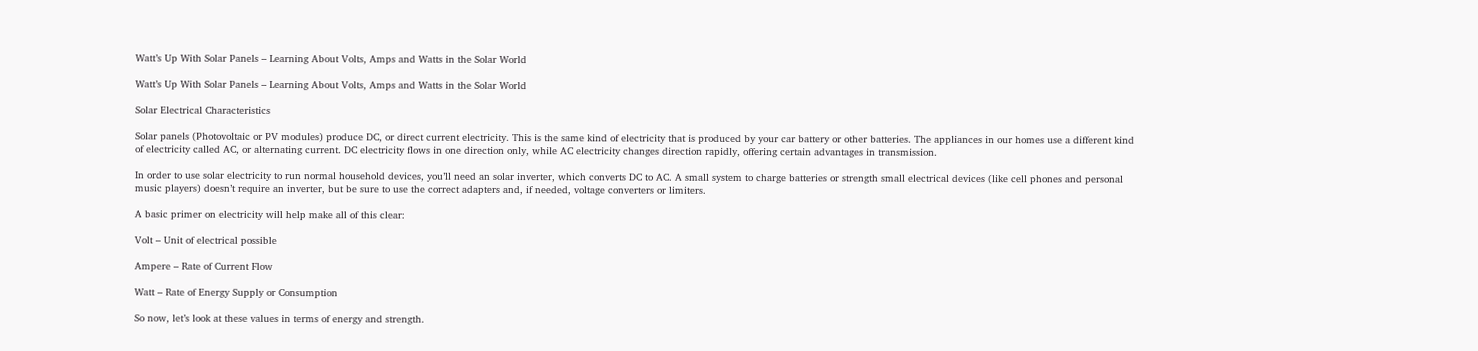Watt’s Up With Solar Panels – Learning About Volts, Amps and Watts in the Solar World

Watt’s Up With Solar Panels – Learning About Volts, Amps and Watts in the Solar World

Solar Electrical Characteristics

Solar panels (Photovoltaic or PV modules) produce DC, or direct current electricity. This is the same kind of electricity that is produced by your car battery or other batteries. The appliances in our homes use a different kind of electricity called AC, or alternating current. DC electricity flows in one direction only, while AC electricity changes direction rapidly, offering certain advantages in transmission.

In order to use solar electricity to run normal household devices, you’ll need an solar inverter, which converts DC to AC. A small system to charge batteries or strength small electrical devices (like cell phones and personal music players) doesn’t require an inverter, but be sure to use the correct adapters and, if needed, voltage converters or limiters.

A basic primer on electricity will help make all of this clear:

Volt – Unit of electrical possible

Ampere – Rate of Current Flow

Watt – Rate of Energy Supply or Consumption

So now, let’s look at these values in terms of energy and strength.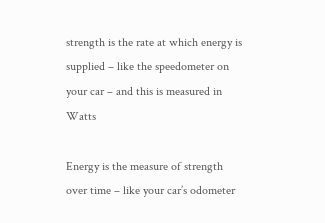strength is the rate at which energy is supplied – like the speedometer on your car – and this is measured in Watts

Energy is the measure of strength over time – like your car’s odometer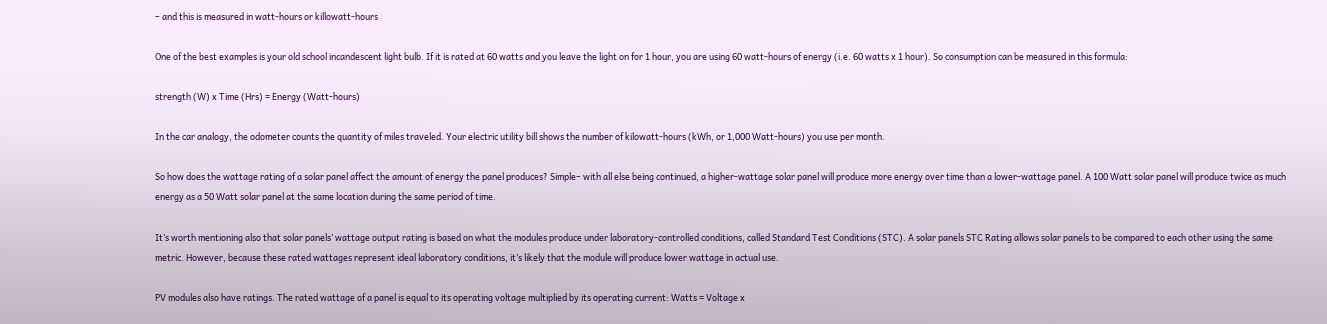– and this is measured in watt-hours or killowatt-hours

One of the best examples is your old school incandescent light bulb. If it is rated at 60 watts and you leave the light on for 1 hour, you are using 60 watt-hours of energy (i.e. 60 watts x 1 hour). So consumption can be measured in this formula:

strength (W) x Time (Hrs) = Energy (Watt-hours)

In the car analogy, the odometer counts the quantity of miles traveled. Your electric utility bill shows the number of kilowatt-hours (kWh, or 1,000 Watt-hours) you use per month.

So how does the wattage rating of a solar panel affect the amount of energy the panel produces? Simple– with all else being continued, a higher-wattage solar panel will produce more energy over time than a lower-wattage panel. A 100 Watt solar panel will produce twice as much energy as a 50 Watt solar panel at the same location during the same period of time.

It’s worth mentioning also that solar panels’ wattage output rating is based on what the modules produce under laboratory-controlled conditions, called Standard Test Conditions (STC). A solar panels STC Rating allows solar panels to be compared to each other using the same metric. However, because these rated wattages represent ideal laboratory conditions, it’s likely that the module will produce lower wattage in actual use.

PV modules also have ratings. The rated wattage of a panel is equal to its operating voltage multiplied by its operating current: Watts = Voltage x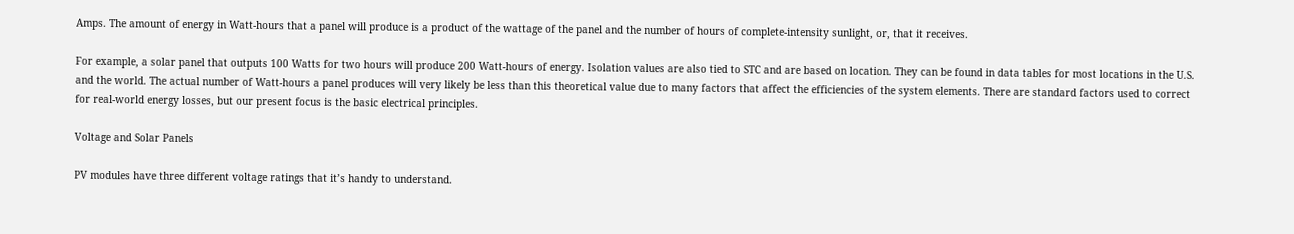Amps. The amount of energy in Watt-hours that a panel will produce is a product of the wattage of the panel and the number of hours of complete-intensity sunlight, or, that it receives.

For example, a solar panel that outputs 100 Watts for two hours will produce 200 Watt-hours of energy. Isolation values are also tied to STC and are based on location. They can be found in data tables for most locations in the U.S. and the world. The actual number of Watt-hours a panel produces will very likely be less than this theoretical value due to many factors that affect the efficiencies of the system elements. There are standard factors used to correct for real-world energy losses, but our present focus is the basic electrical principles.

Voltage and Solar Panels

PV modules have three different voltage ratings that it’s handy to understand.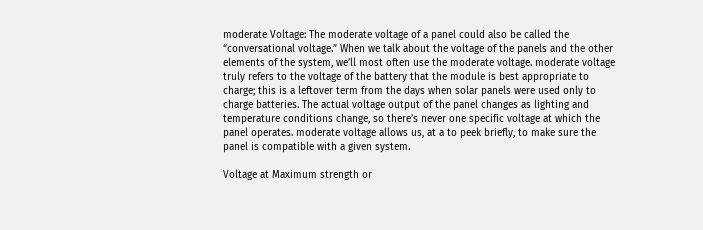moderate Voltage: The moderate voltage of a panel could also be called the “conversational voltage.” When we talk about the voltage of the panels and the other elements of the system, we’ll most often use the moderate voltage. moderate voltage truly refers to the voltage of the battery that the module is best appropriate to charge; this is a leftover term from the days when solar panels were used only to charge batteries. The actual voltage output of the panel changes as lighting and temperature conditions change, so there’s never one specific voltage at which the panel operates. moderate voltage allows us, at a to peek briefly, to make sure the panel is compatible with a given system.

Voltage at Maximum strength or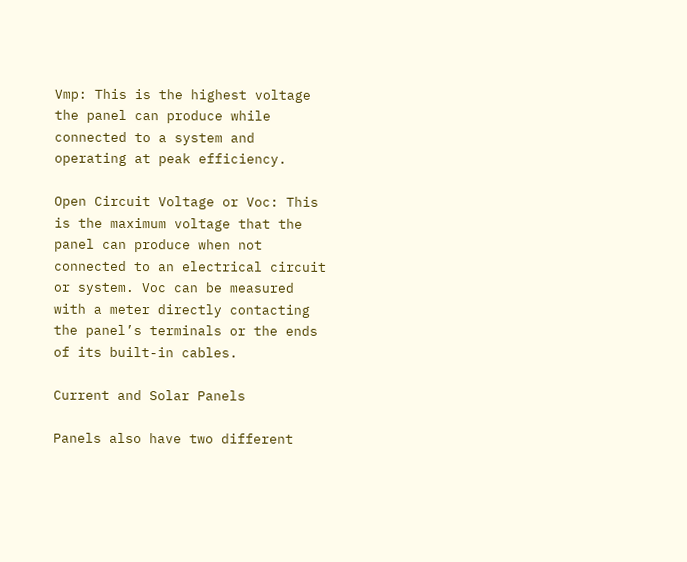Vmp: This is the highest voltage the panel can produce while connected to a system and operating at peak efficiency.

Open Circuit Voltage or Voc: This is the maximum voltage that the panel can produce when not connected to an electrical circuit or system. Voc can be measured with a meter directly contacting the panel’s terminals or the ends of its built-in cables.

Current and Solar Panels

Panels also have two different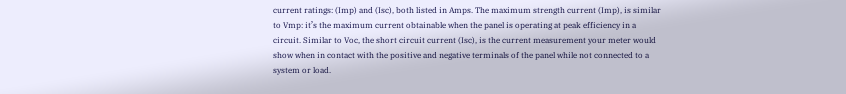current ratings: (Imp) and (Isc), both listed in Amps. The maximum strength current (Imp), is similar to Vmp: it’s the maximum current obtainable when the panel is operating at peak efficiency in a circuit. Similar to Voc, the short circuit current (Isc), is the current measurement your meter would show when in contact with the positive and negative terminals of the panel while not connected to a system or load.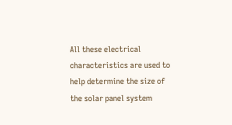All these electrical characteristics are used to help determine the size of the solar panel system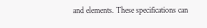and elements. These specifications can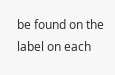be found on the label on each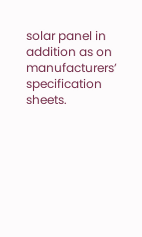solar panel in addition as on manufacturers’ specification sheets.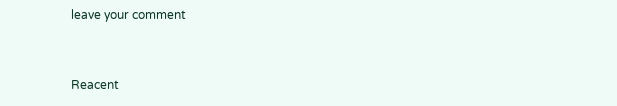leave your comment


Reacent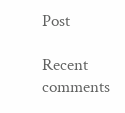Post

Recent comments